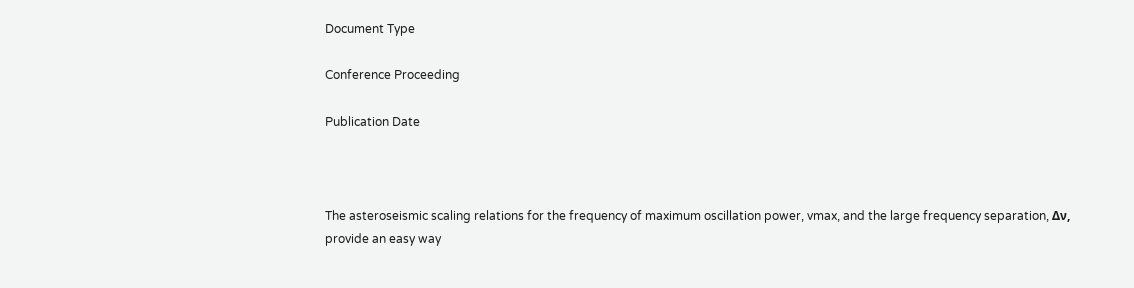Document Type

Conference Proceeding

Publication Date



The asteroseismic scaling relations for the frequency of maximum oscillation power, vmax, and the large frequency separation, Δν, provide an easy way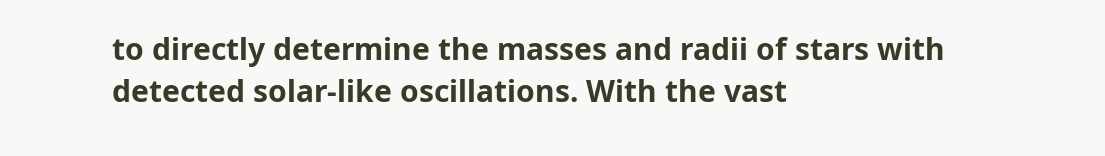to directly determine the masses and radii of stars with detected solar-like oscillations. With the vast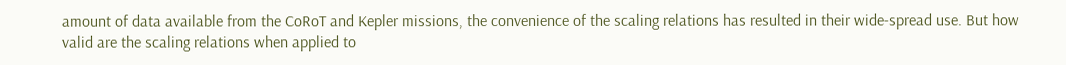amount of data available from the CoRoT and Kepler missions, the convenience of the scaling relations has resulted in their wide-spread use. But how valid are the scaling relations when applied to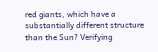red giants, which have a substantially different structure than the Sun? Verifying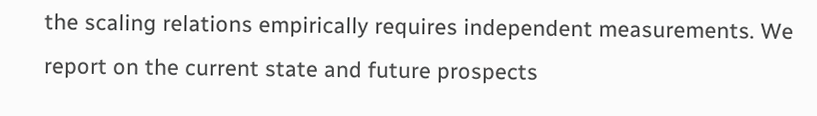the scaling relations empirically requires independent measurements. We report on the current state and future prospects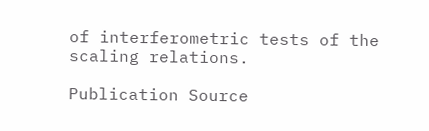of interferometric tests of the scaling relations.

Publication Source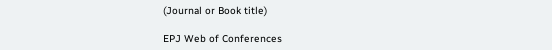(Journal or Book title)

EPJ Web of Conferences